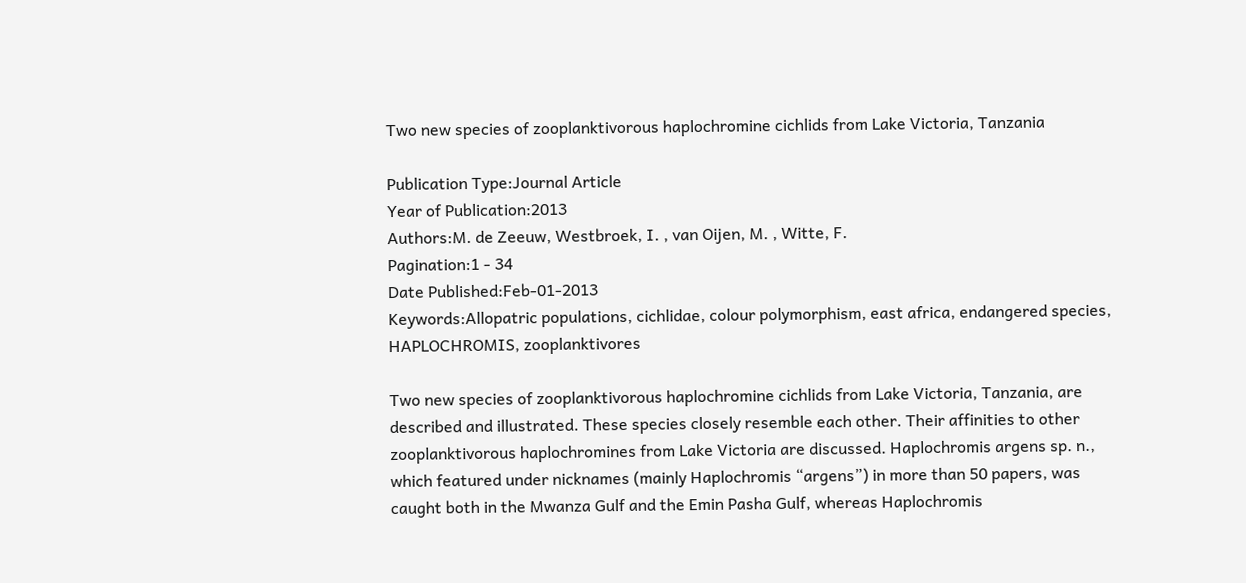Two new species of zooplanktivorous haplochromine cichlids from Lake Victoria, Tanzania

Publication Type:Journal Article
Year of Publication:2013
Authors:M. de Zeeuw, Westbroek, I. , van Oijen, M. , Witte, F.
Pagination:1 - 34
Date Published:Feb-01-2013
Keywords:Allopatric populations, cichlidae, colour polymorphism, east africa, endangered species, HAPLOCHROMIS, zooplanktivores

Two new species of zooplanktivorous haplochromine cichlids from Lake Victoria, Tanzania, are described and illustrated. These species closely resemble each other. Their affinities to other zooplanktivorous haplochromines from Lake Victoria are discussed. Haplochromis argens sp. n., which featured under nicknames (mainly Haplochromis “argens”) in more than 50 papers, was caught both in the Mwanza Gulf and the Emin Pasha Gulf, whereas Haplochromis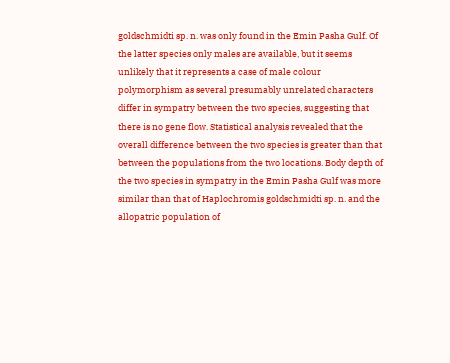goldschmidti sp. n. was only found in the Emin Pasha Gulf. Of the latter species only males are available, but it seems unlikely that it represents a case of male colour polymorphism as several presumably unrelated characters differ in sympatry between the two species, suggesting that there is no gene flow. Statistical analysis revealed that the overall difference between the two species is greater than that between the populations from the two locations. Body depth of the two species in sympatry in the Emin Pasha Gulf was more similar than that of Haplochromis goldschmidti sp. n. and the allopatric population of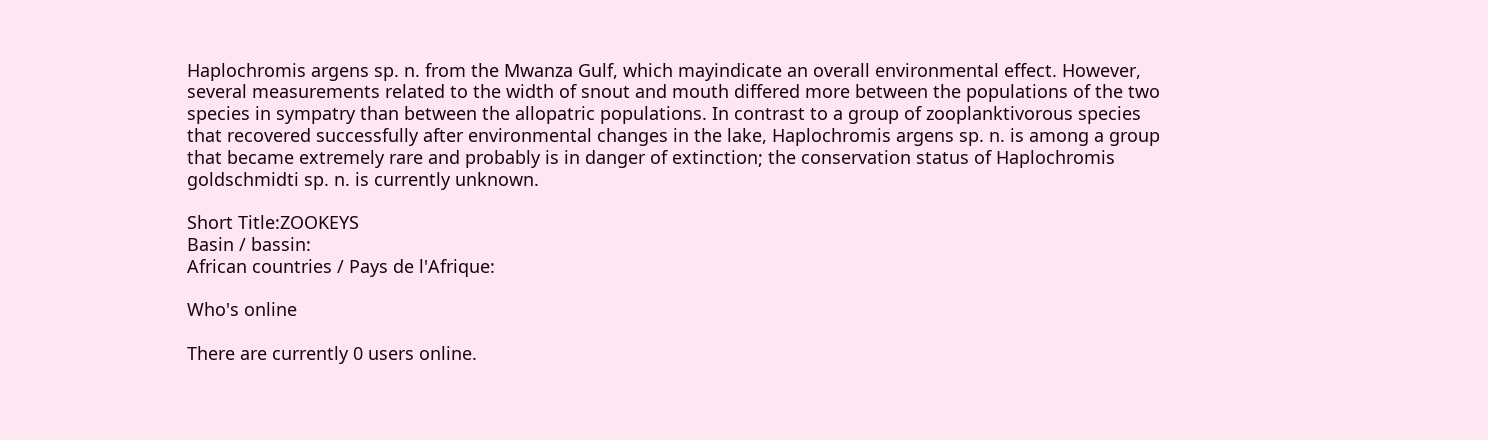Haplochromis argens sp. n. from the Mwanza Gulf, which mayindicate an overall environmental effect. However, several measurements related to the width of snout and mouth differed more between the populations of the two species in sympatry than between the allopatric populations. In contrast to a group of zooplanktivorous species that recovered successfully after environmental changes in the lake, Haplochromis argens sp. n. is among a group that became extremely rare and probably is in danger of extinction; the conservation status of Haplochromis goldschmidti sp. n. is currently unknown.

Short Title:ZOOKEYS
Basin / bassin:
African countries / Pays de l'Afrique:

Who's online

There are currently 0 users online.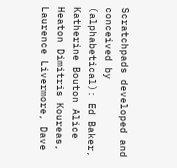Scratchpads developed and conceived by (alphabetical): Ed Baker, Katherine Bouton Alice Heaton Dimitris Koureas, Laurence Livermore, Dave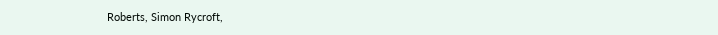Roberts, Simon Rycroft,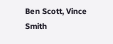Ben Scott, Vince Smith